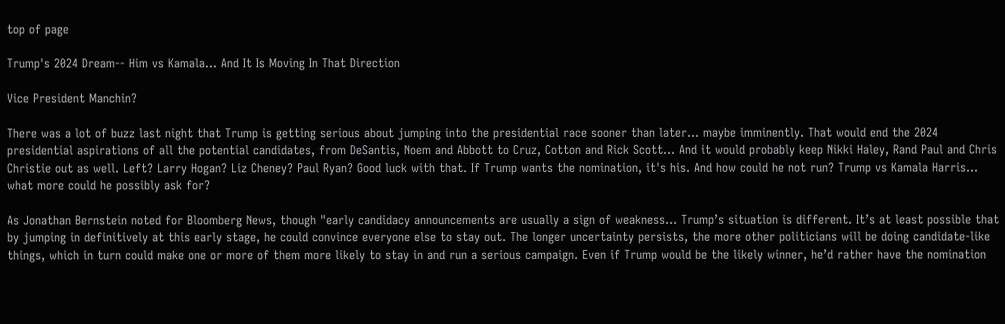top of page

Trump's 2024 Dream-- Him vs Kamala... And It Is Moving In That Direction

Vice President Manchin?

There was a lot of buzz last night that Trump is getting serious about jumping into the presidential race sooner than later... maybe imminently. That would end the 2024 presidential aspirations of all the potential candidates, from DeSantis, Noem and Abbott to Cruz, Cotton and Rick Scott... And it would probably keep Nikki Haley, Rand Paul and Chris Christie out as well. Left? Larry Hogan? Liz Cheney? Paul Ryan? Good luck with that. If Trump wants the nomination, it's his. And how could he not run? Trump vs Kamala Harris... what more could he possibly ask for?

As Jonathan Bernstein noted for Bloomberg News, though "early candidacy announcements are usually a sign of weakness... Trump’s situation is different. It’s at least possible that by jumping in definitively at this early stage, he could convince everyone else to stay out. The longer uncertainty persists, the more other politicians will be doing candidate-like things, which in turn could make one or more of them more likely to stay in and run a serious campaign. Even if Trump would be the likely winner, he’d rather have the nomination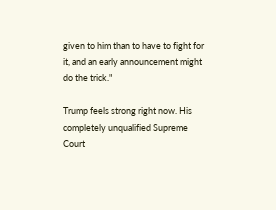given to him than to have to fight for it, and an early announcement might do the trick."

Trump feels strong right now. His completely unqualified Supreme Court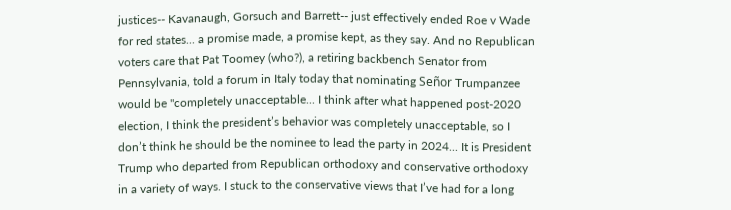justices-- Kavanaugh, Gorsuch and Barrett-- just effectively ended Roe v Wade for red states... a promise made, a promise kept, as they say. And no Republican voters care that Pat Toomey (who?), a retiring backbench Senator from Pennsylvania, told a forum in Italy today that nominating Señor Trumpanzee would be "completely unacceptable... I think after what happened post-2020 election, I think the president’s behavior was completely unacceptable, so I don’t think he should be the nominee to lead the party in 2024... It is President Trump who departed from Republican orthodoxy and conservative orthodoxy in a variety of ways. I stuck to the conservative views that I’ve had for a long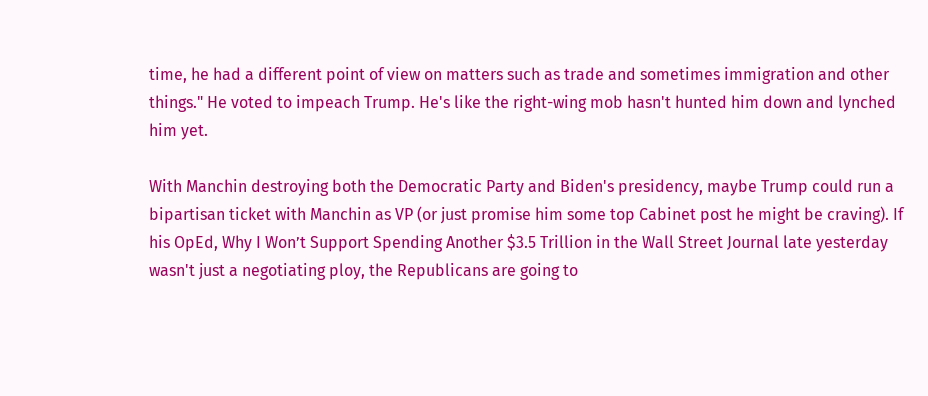time, he had a different point of view on matters such as trade and sometimes immigration and other things." He voted to impeach Trump. He's like the right-wing mob hasn't hunted him down and lynched him yet.

With Manchin destroying both the Democratic Party and Biden's presidency, maybe Trump could run a bipartisan ticket with Manchin as VP (or just promise him some top Cabinet post he might be craving). If his OpEd, Why I Won’t Support Spending Another $3.5 Trillion in the Wall Street Journal late yesterday wasn't just a negotiating ploy, the Republicans are going to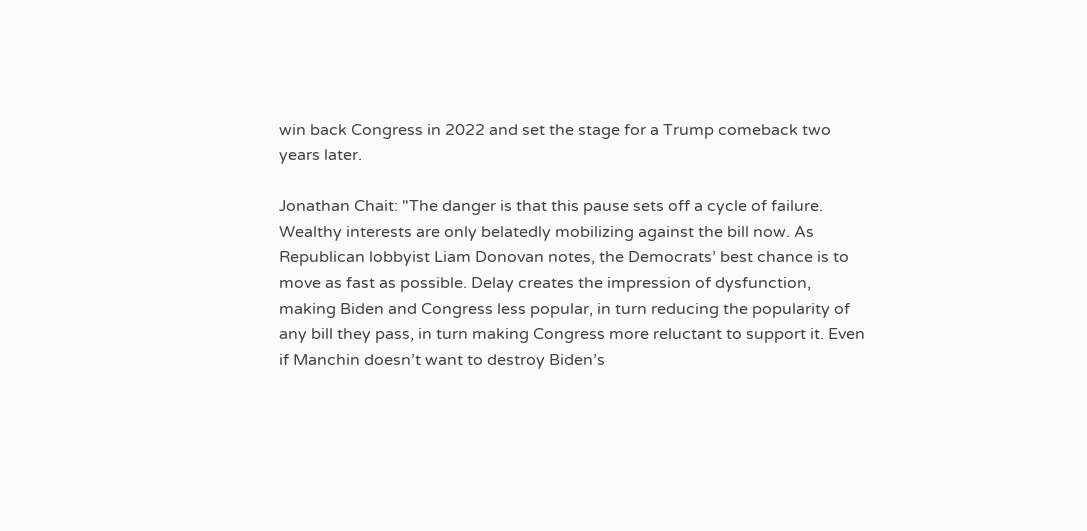win back Congress in 2022 and set the stage for a Trump comeback two years later.

Jonathan Chait: "The danger is that this pause sets off a cycle of failure. Wealthy interests are only belatedly mobilizing against the bill now. As Republican lobbyist Liam Donovan notes, the Democrats’ best chance is to move as fast as possible. Delay creates the impression of dysfunction, making Biden and Congress less popular, in turn reducing the popularity of any bill they pass, in turn making Congress more reluctant to support it. Even if Manchin doesn’t want to destroy Biden’s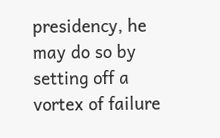presidency, he may do so by setting off a vortex of failure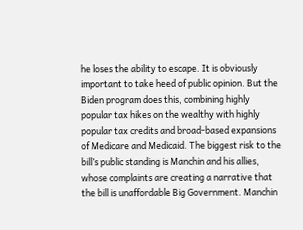he loses the ability to escape. It is obviously important to take heed of public opinion. But the Biden program does this, combining highly popular tax hikes on the wealthy with highly popular tax credits and broad-based expansions of Medicare and Medicaid. The biggest risk to the bill’s public standing is Manchin and his allies, whose complaints are creating a narrative that the bill is unaffordable Big Government. Manchin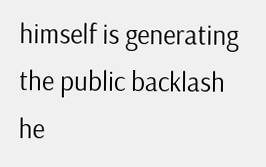himself is generating the public backlash he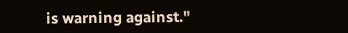is warning against."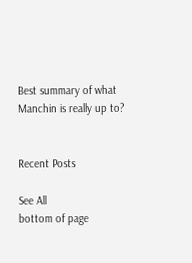Best summary of what Manchin is really up to?


Recent Posts

See All
bottom of page